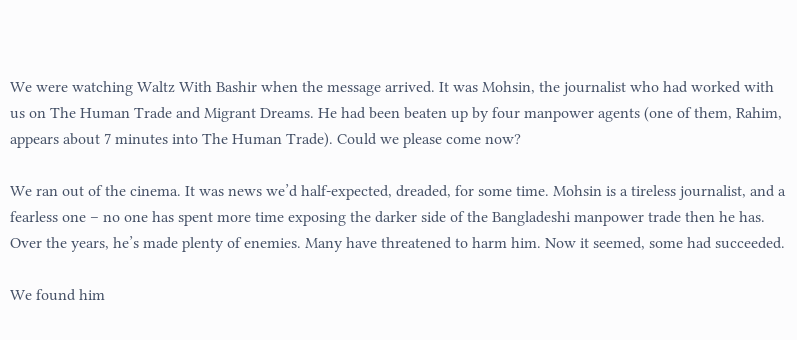We were watching Waltz With Bashir when the message arrived. It was Mohsin, the journalist who had worked with us on The Human Trade and Migrant Dreams. He had been beaten up by four manpower agents (one of them, Rahim, appears about 7 minutes into The Human Trade). Could we please come now?

We ran out of the cinema. It was news we’d half-expected, dreaded, for some time. Mohsin is a tireless journalist, and a fearless one – no one has spent more time exposing the darker side of the Bangladeshi manpower trade then he has. Over the years, he’s made plenty of enemies. Many have threatened to harm him. Now it seemed, some had succeeded.

We found him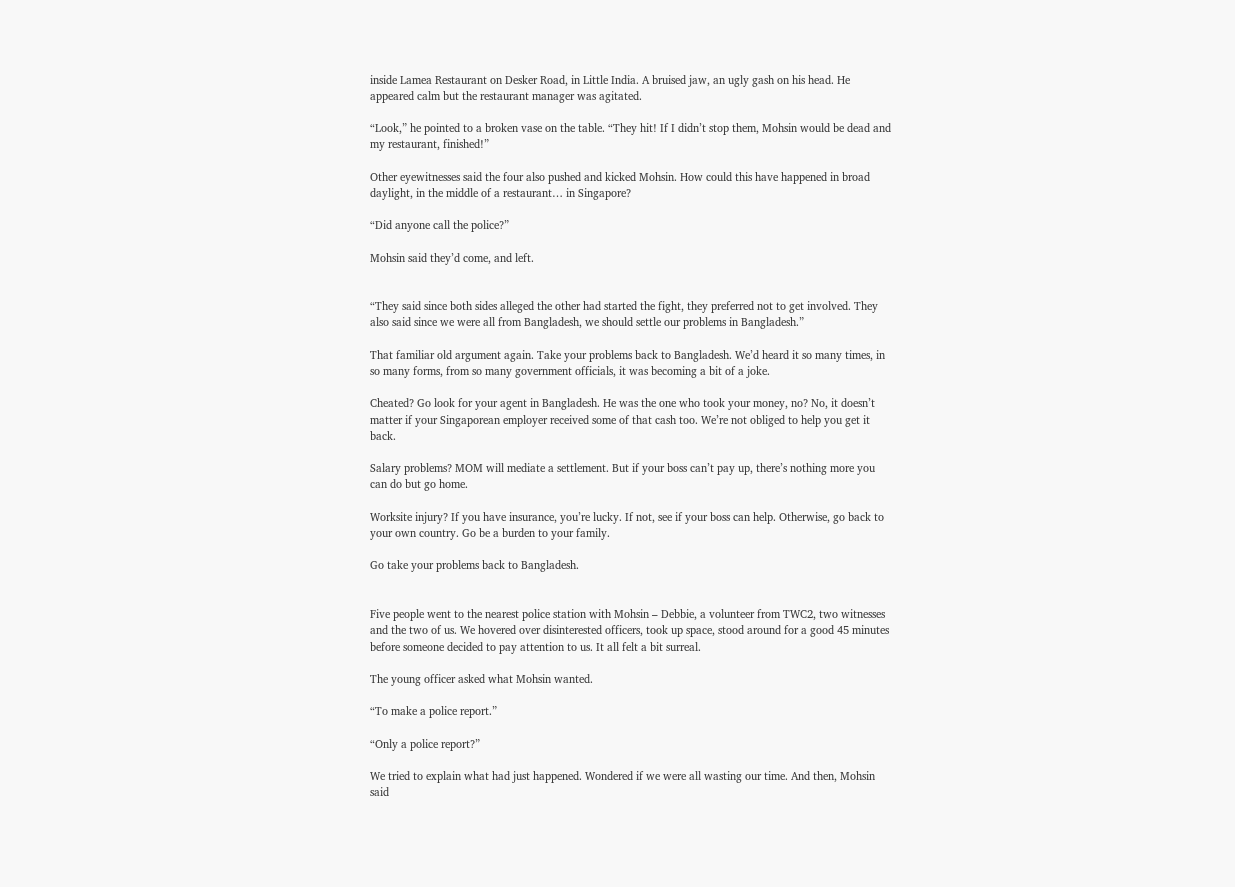inside Lamea Restaurant on Desker Road, in Little India. A bruised jaw, an ugly gash on his head. He appeared calm but the restaurant manager was agitated.

“Look,” he pointed to a broken vase on the table. “They hit! If I didn’t stop them, Mohsin would be dead and my restaurant, finished!”

Other eyewitnesses said the four also pushed and kicked Mohsin. How could this have happened in broad daylight, in the middle of a restaurant… in Singapore?

“Did anyone call the police?”

Mohsin said they’d come, and left.


“They said since both sides alleged the other had started the fight, they preferred not to get involved. They also said since we were all from Bangladesh, we should settle our problems in Bangladesh.”

That familiar old argument again. Take your problems back to Bangladesh. We’d heard it so many times, in so many forms, from so many government officials, it was becoming a bit of a joke.

Cheated? Go look for your agent in Bangladesh. He was the one who took your money, no? No, it doesn’t matter if your Singaporean employer received some of that cash too. We’re not obliged to help you get it back.

Salary problems? MOM will mediate a settlement. But if your boss can’t pay up, there’s nothing more you can do but go home.

Worksite injury? If you have insurance, you’re lucky. If not, see if your boss can help. Otherwise, go back to your own country. Go be a burden to your family.

Go take your problems back to Bangladesh.


Five people went to the nearest police station with Mohsin – Debbie, a volunteer from TWC2, two witnesses and the two of us. We hovered over disinterested officers, took up space, stood around for a good 45 minutes before someone decided to pay attention to us. It all felt a bit surreal.

The young officer asked what Mohsin wanted.

“To make a police report.”

“Only a police report?”

We tried to explain what had just happened. Wondered if we were all wasting our time. And then, Mohsin said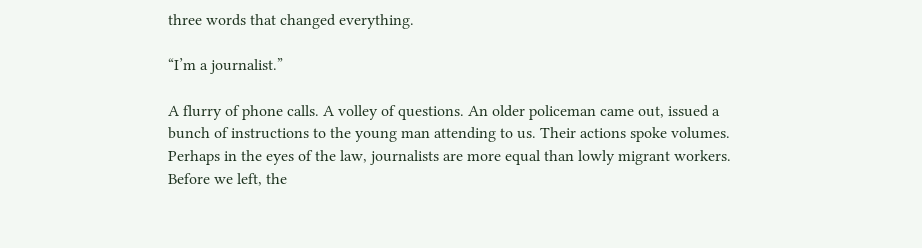three words that changed everything.

“I’m a journalist.”

A flurry of phone calls. A volley of questions. An older policeman came out, issued a bunch of instructions to the young man attending to us. Their actions spoke volumes. Perhaps in the eyes of the law, journalists are more equal than lowly migrant workers. Before we left, the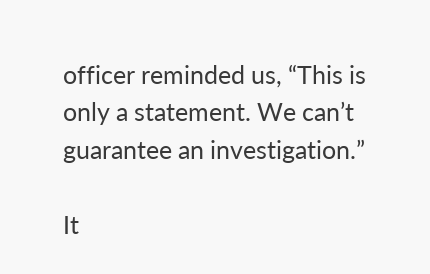officer reminded us, “This is only a statement. We can’t guarantee an investigation.”

It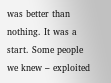was better than nothing. It was a start. Some people we knew – exploited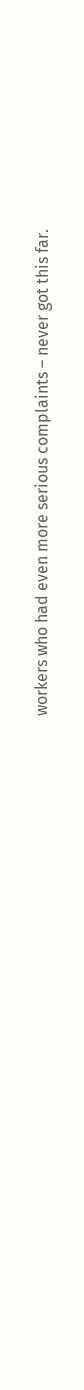workers who had even more serious complaints – never got this far.